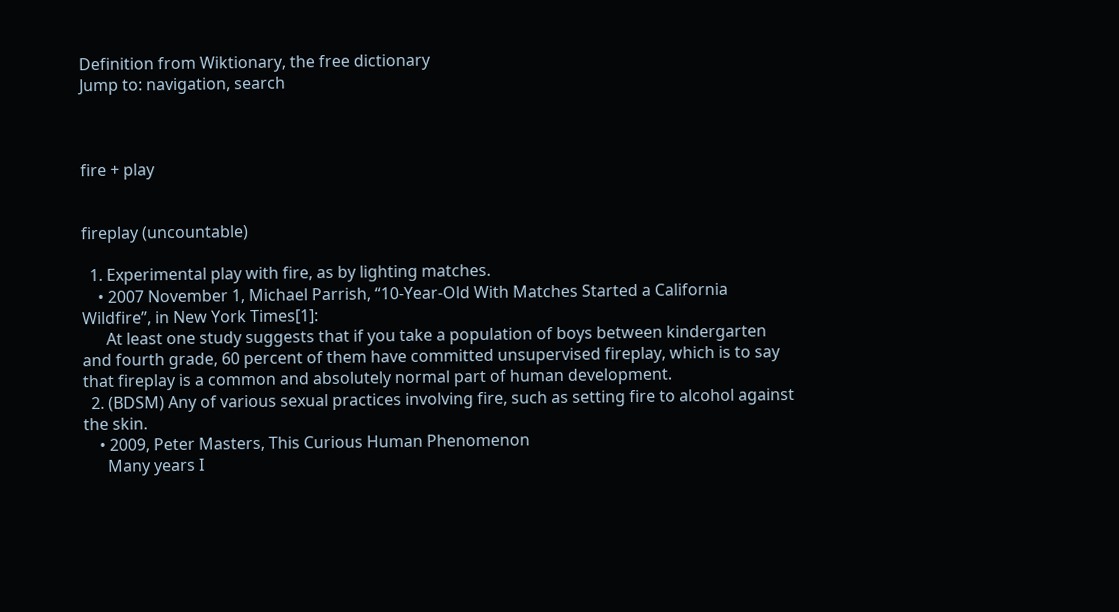Definition from Wiktionary, the free dictionary
Jump to: navigation, search



fire + play


fireplay (uncountable)

  1. Experimental play with fire, as by lighting matches.
    • 2007 November 1, Michael Parrish, “10-Year-Old With Matches Started a California Wildfire”, in New York Times[1]:
      At least one study suggests that if you take a population of boys between kindergarten and fourth grade, 60 percent of them have committed unsupervised fireplay, which is to say that fireplay is a common and absolutely normal part of human development.
  2. (BDSM) Any of various sexual practices involving fire, such as setting fire to alcohol against the skin.
    • 2009, Peter Masters, This Curious Human Phenomenon
      Many years I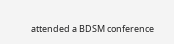attended a BDSM conference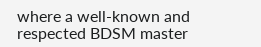where a well-known and respected BDSM master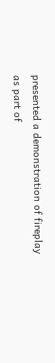presented a demonstration of fireplay as part of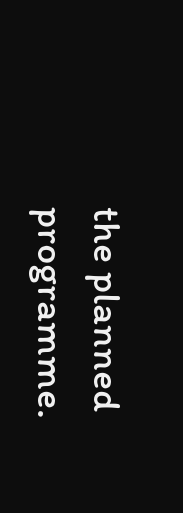the planned programme.